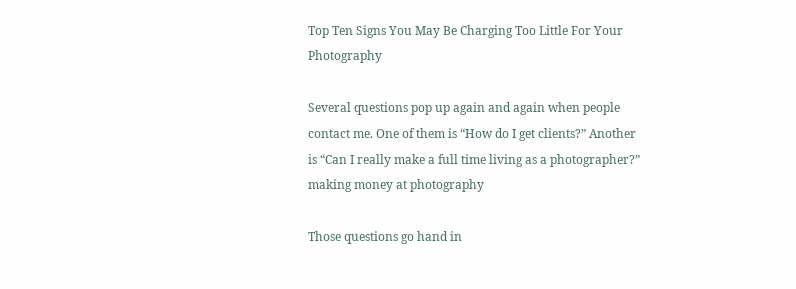Top Ten Signs You May Be Charging Too Little For Your Photography

Several questions pop up again and again when people contact me. One of them is “How do I get clients?” Another is “Can I really make a full time living as a photographer?” making money at photography

Those questions go hand in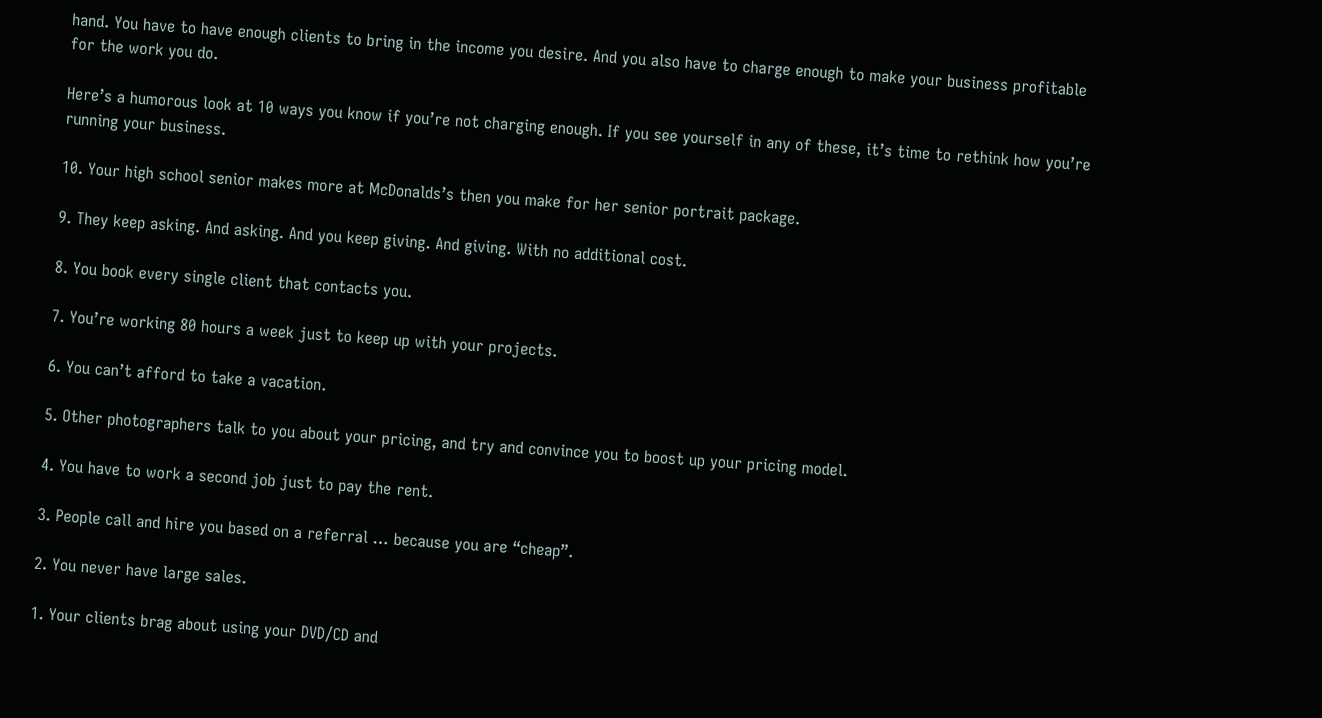hand. You have to have enough clients to bring in the income you desire. And you also have to charge enough to make your business profitable for the work you do.

Here’s a humorous look at 10 ways you know if you’re not charging enough. If you see yourself in any of these, it’s time to rethink how you’re running your business.

10. Your high school senior makes more at McDonalds’s then you make for her senior portrait package.

9. They keep asking. And asking. And you keep giving. And giving. With no additional cost.

8. You book every single client that contacts you.

7. You’re working 80 hours a week just to keep up with your projects.

6. You can’t afford to take a vacation.

5. Other photographers talk to you about your pricing, and try and convince you to boost up your pricing model.

4. You have to work a second job just to pay the rent.

3. People call and hire you based on a referral … because you are “cheap”.

2. You never have large sales.

1. Your clients brag about using your DVD/CD and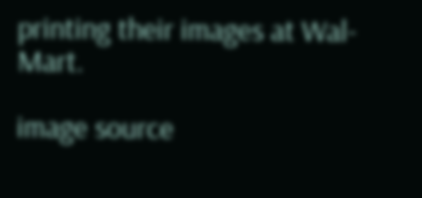printing their images at Wal-Mart.

image source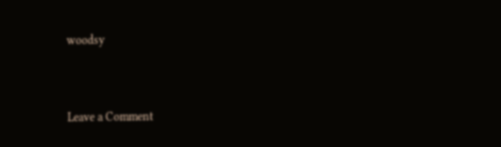woodsy


Leave a Comment